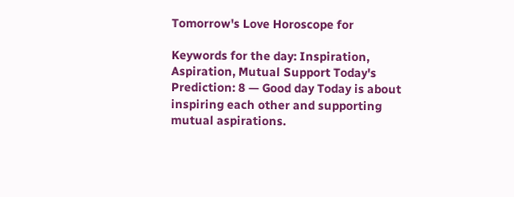Tomorrow's Love Horoscope for

Keywords for the day: Inspiration, Aspiration, Mutual Support Today's Prediction: 8 — Good day Today is about inspiring each other and supporting mutual aspirations.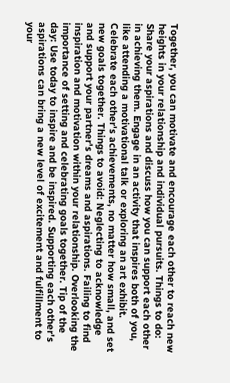Together, you can motivate and encourage each other to reach new heights in your relationship and individual pursuits. Things to do: Share your aspirations and discuss how you can support each other in achieving them. Engage in an activity that inspires both of you, like attending a motivational talk or exploring an art exhibit. Celebrate each other's achievements, no matter how small, and set new goals together. Things to avoid: Neglecting to acknowledge and support your partner's dreams and aspirations. Failing to find inspiration and motivation within your relationship. Overlooking the importance of setting and celebrating goals together. Tip of the day: Use today to inspire and be inspired. Supporting each other's aspirations can bring a new level of excitement and fulfillment to your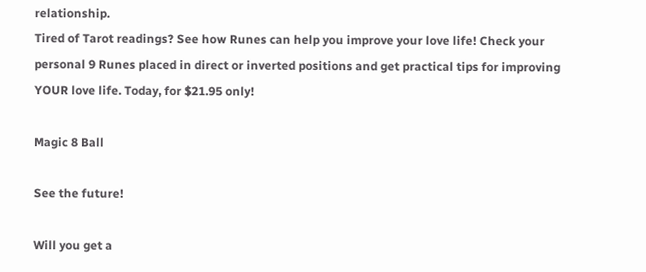relationship.
Tired of Tarot readings? See how Runes can help you improve your love life! Check your personal 9 Runes placed in direct or inverted positions and get practical tips for improving YOUR love life. Today, for $21.95 only!

Magic 8 Ball

See the future!

Will you get a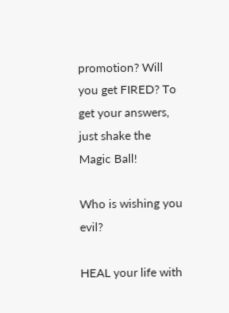promotion? Will you get FIRED? To get your answers, just shake the Magic Ball!

Who is wishing you evil?

HEAL your life with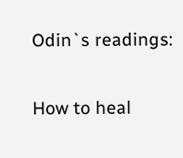Odin`s readings:

How to heal